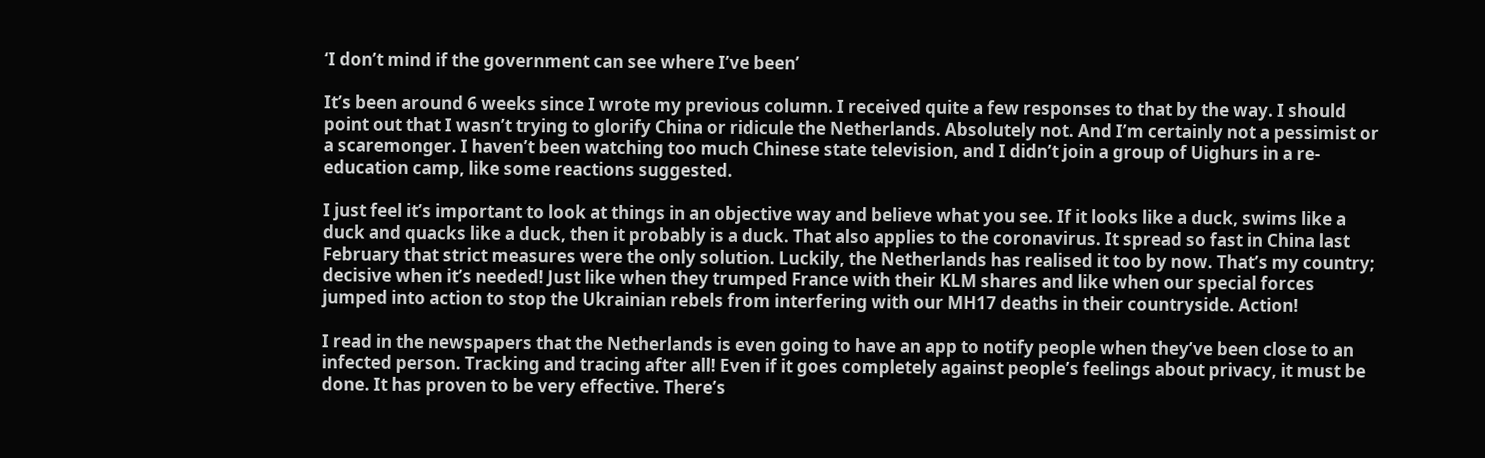‘I don’t mind if the government can see where I’ve been’

It’s been around 6 weeks since I wrote my previous column. I received quite a few responses to that by the way. I should point out that I wasn’t trying to glorify China or ridicule the Netherlands. Absolutely not. And I’m certainly not a pessimist or a scaremonger. I haven’t been watching too much Chinese state television, and I didn’t join a group of Uighurs in a re-education camp, like some reactions suggested.

I just feel it’s important to look at things in an objective way and believe what you see. If it looks like a duck, swims like a duck and quacks like a duck, then it probably is a duck. That also applies to the coronavirus. It spread so fast in China last February that strict measures were the only solution. Luckily, the Netherlands has realised it too by now. That’s my country; decisive when it’s needed! Just like when they trumped France with their KLM shares and like when our special forces jumped into action to stop the Ukrainian rebels from interfering with our MH17 deaths in their countryside. Action!

I read in the newspapers that the Netherlands is even going to have an app to notify people when they’ve been close to an infected person. Tracking and tracing after all! Even if it goes completely against people’s feelings about privacy, it must be done. It has proven to be very effective. There’s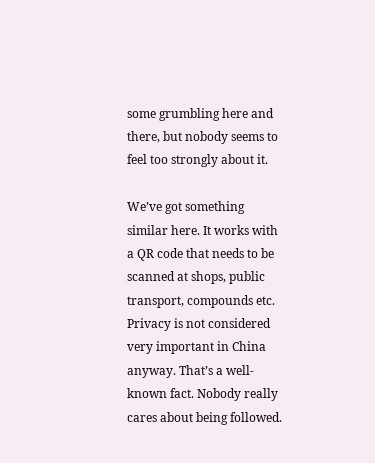some grumbling here and there, but nobody seems to feel too strongly about it.

We’ve got something similar here. It works with a QR code that needs to be scanned at shops, public transport, compounds etc. Privacy is not considered very important in China anyway. That’s a well-known fact. Nobody really cares about being followed.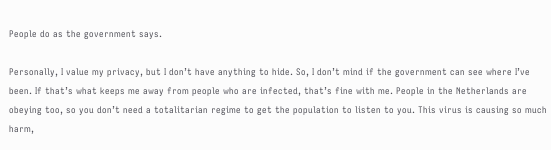People do as the government says.

Personally, I value my privacy, but I don’t have anything to hide. So, I don’t mind if the government can see where I’ve been. If that’s what keeps me away from people who are infected, that’s fine with me. People in the Netherlands are obeying too, so you don’t need a totalitarian regime to get the population to listen to you. This virus is causing so much harm,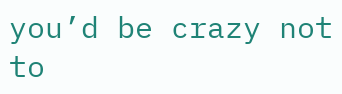you’d be crazy not to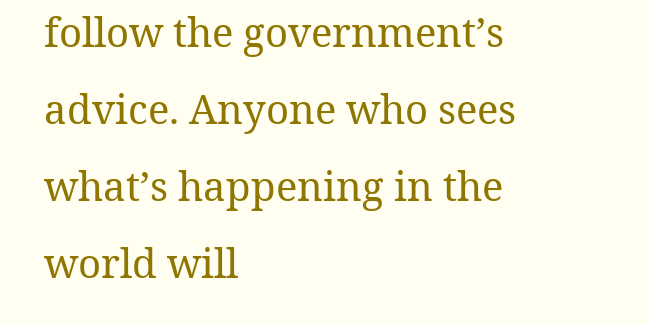follow the government’s advice. Anyone who sees what’s happening in the world will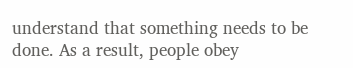understand that something needs to be done. As a result, people obey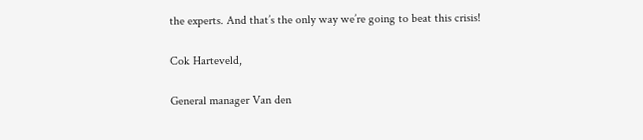the experts. And that’s the only way we’re going to beat this crisis!

Cok Harteveld,

General manager Van den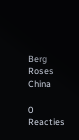Berg Roses China

0 Reacties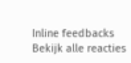Inline feedbacks
Bekijk alle reacties